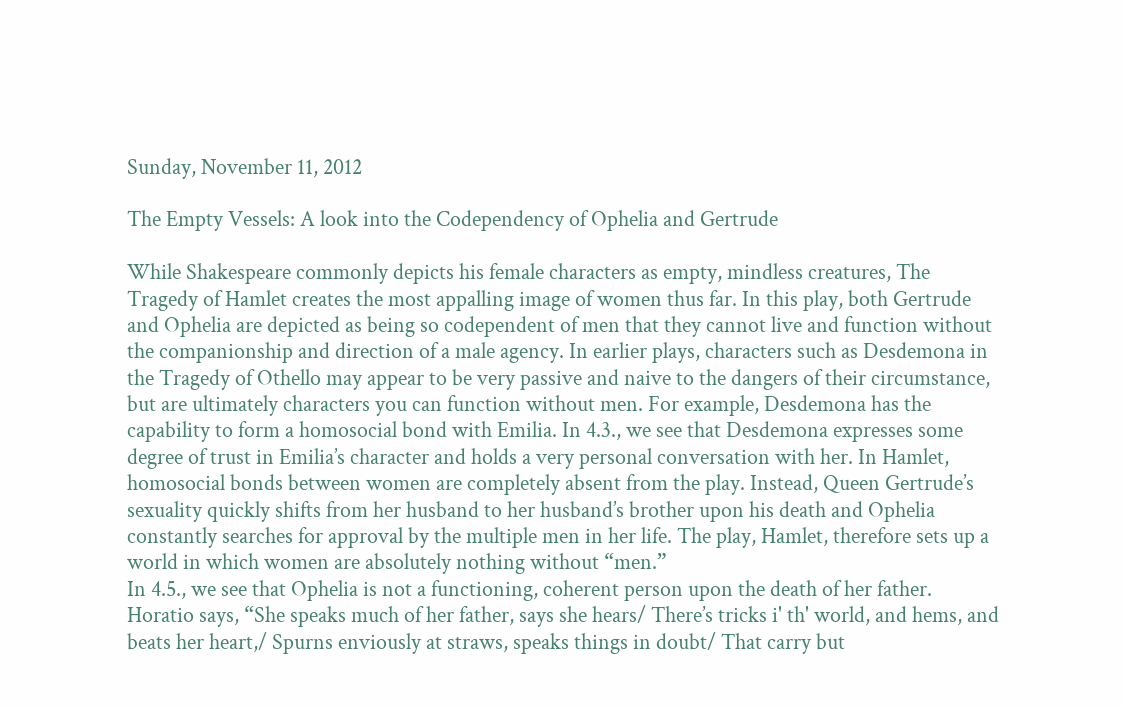Sunday, November 11, 2012

The Empty Vessels: A look into the Codependency of Ophelia and Gertrude

While Shakespeare commonly depicts his female characters as empty, mindless creatures, The Tragedy of Hamlet creates the most appalling image of women thus far. In this play, both Gertrude and Ophelia are depicted as being so codependent of men that they cannot live and function without the companionship and direction of a male agency. In earlier plays, characters such as Desdemona in the Tragedy of Othello may appear to be very passive and naive to the dangers of their circumstance, but are ultimately characters you can function without men. For example, Desdemona has the capability to form a homosocial bond with Emilia. In 4.3., we see that Desdemona expresses some degree of trust in Emilia’s character and holds a very personal conversation with her. In Hamlet, homosocial bonds between women are completely absent from the play. Instead, Queen Gertrude’s sexuality quickly shifts from her husband to her husband’s brother upon his death and Ophelia constantly searches for approval by the multiple men in her life. The play, Hamlet, therefore sets up a world in which women are absolutely nothing without “men.”
In 4.5., we see that Ophelia is not a functioning, coherent person upon the death of her father. Horatio says, “She speaks much of her father, says she hears/ There’s tricks i' th' world, and hems, and beats her heart,/ Spurns enviously at straws, speaks things in doubt/ That carry but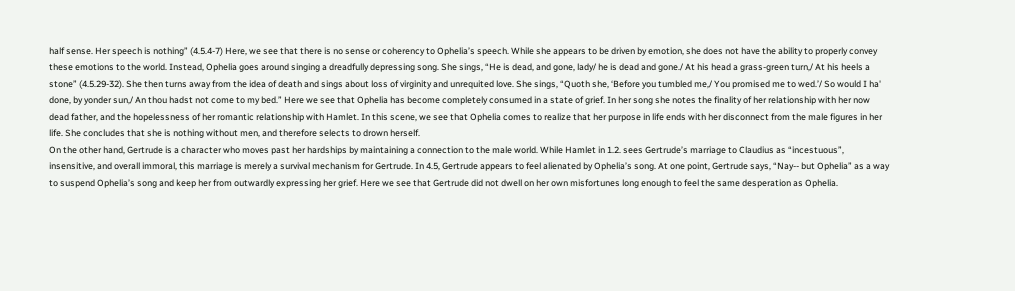half sense. Her speech is nothing” (4.5.4-7) Here, we see that there is no sense or coherency to Ophelia’s speech. While she appears to be driven by emotion, she does not have the ability to properly convey these emotions to the world. Instead, Ophelia goes around singing a dreadfully depressing song. She sings, “He is dead, and gone, lady/ he is dead and gone./ At his head a grass-green turn,/ At his heels a stone” (4.5.29-32). She then turns away from the idea of death and sings about loss of virginity and unrequited love. She sings, “Quoth she, ‘Before you tumbled me,/ You promised me to wed.’/ So would I ha' done, by yonder sun,/ An thou hadst not come to my bed.” Here we see that Ophelia has become completely consumed in a state of grief. In her song she notes the finality of her relationship with her now dead father, and the hopelessness of her romantic relationship with Hamlet. In this scene, we see that Ophelia comes to realize that her purpose in life ends with her disconnect from the male figures in her life. She concludes that she is nothing without men, and therefore selects to drown herself.
On the other hand, Gertrude is a character who moves past her hardships by maintaining a connection to the male world. While Hamlet in 1.2. sees Gertrude’s marriage to Claudius as “incestuous”, insensitive, and overall immoral, this marriage is merely a survival mechanism for Gertrude. In 4.5, Gertrude appears to feel alienated by Ophelia’s song. At one point, Gertrude says, “Nay-- but Ophelia” as a way to suspend Ophelia’s song and keep her from outwardly expressing her grief. Here we see that Gertrude did not dwell on her own misfortunes long enough to feel the same desperation as Ophelia.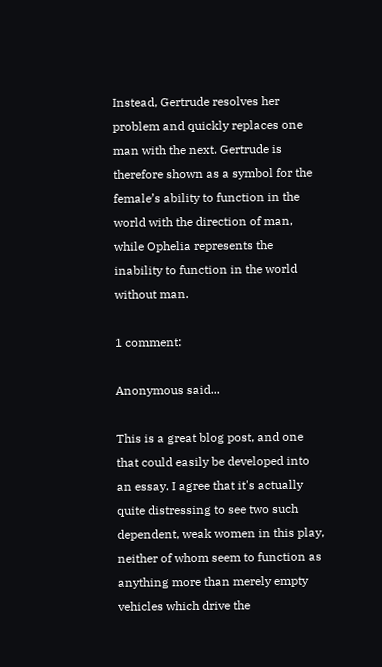Instead, Gertrude resolves her problem and quickly replaces one man with the next. Gertrude is therefore shown as a symbol for the female’s ability to function in the world with the direction of man, while Ophelia represents the inability to function in the world without man.

1 comment:

Anonymous said...

This is a great blog post, and one that could easily be developed into an essay. I agree that it's actually quite distressing to see two such dependent, weak women in this play, neither of whom seem to function as anything more than merely empty vehicles which drive the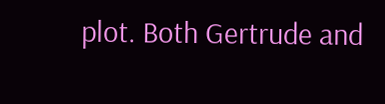plot. Both Gertrude and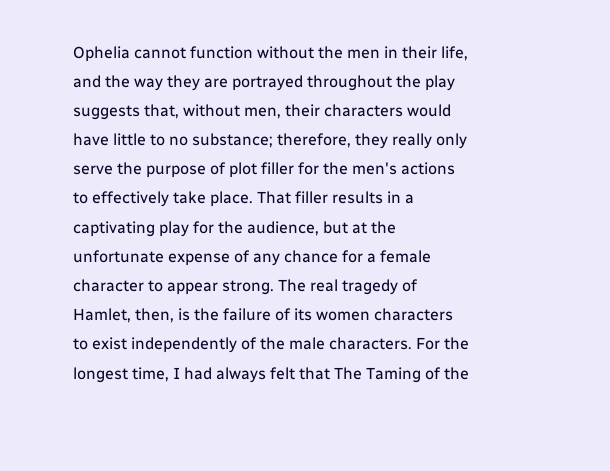Ophelia cannot function without the men in their life, and the way they are portrayed throughout the play suggests that, without men, their characters would have little to no substance; therefore, they really only serve the purpose of plot filler for the men's actions to effectively take place. That filler results in a captivating play for the audience, but at the unfortunate expense of any chance for a female character to appear strong. The real tragedy of Hamlet, then, is the failure of its women characters to exist independently of the male characters. For the longest time, I had always felt that The Taming of the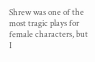Shrew was one of the most tragic plays for female characters, but I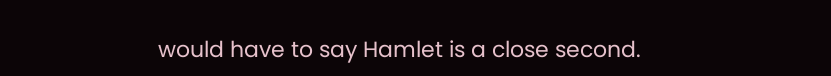would have to say Hamlet is a close second.